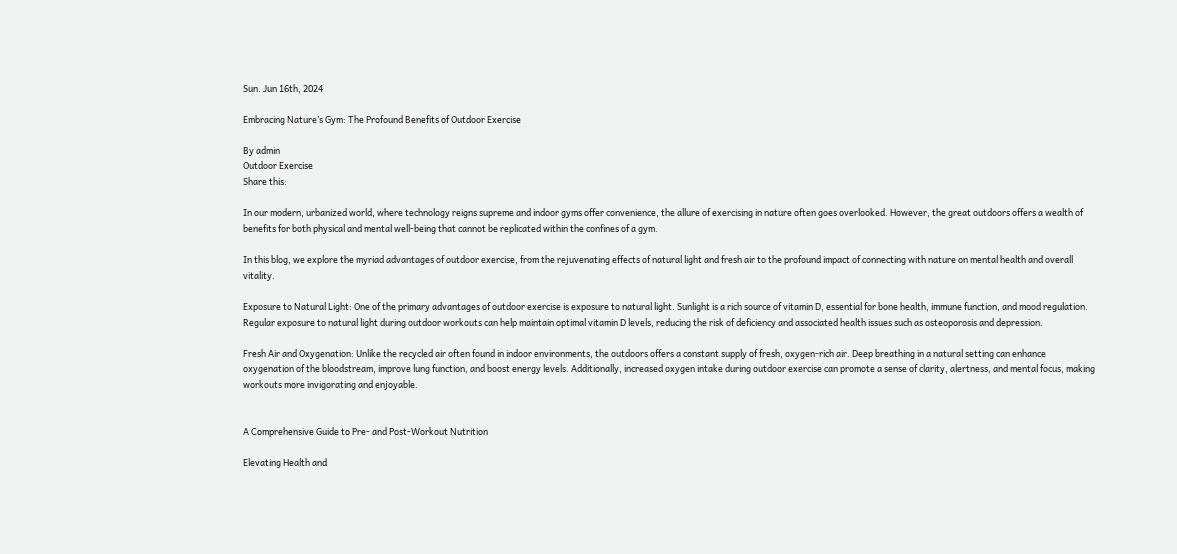Sun. Jun 16th, 2024

Embracing Nature’s Gym: The Profound Benefits of Outdoor Exercise

By admin
Outdoor Exercise
Share this:

In our modern, urbanized world, where technology reigns supreme and indoor gyms offer convenience, the allure of exercising in nature often goes overlooked. However, the great outdoors offers a wealth of benefits for both physical and mental well-being that cannot be replicated within the confines of a gym.

In this blog, we explore the myriad advantages of outdoor exercise, from the rejuvenating effects of natural light and fresh air to the profound impact of connecting with nature on mental health and overall vitality.

Exposure to Natural Light: One of the primary advantages of outdoor exercise is exposure to natural light. Sunlight is a rich source of vitamin D, essential for bone health, immune function, and mood regulation. Regular exposure to natural light during outdoor workouts can help maintain optimal vitamin D levels, reducing the risk of deficiency and associated health issues such as osteoporosis and depression.

Fresh Air and Oxygenation: Unlike the recycled air often found in indoor environments, the outdoors offers a constant supply of fresh, oxygen-rich air. Deep breathing in a natural setting can enhance oxygenation of the bloodstream, improve lung function, and boost energy levels. Additionally, increased oxygen intake during outdoor exercise can promote a sense of clarity, alertness, and mental focus, making workouts more invigorating and enjoyable.


A Comprehensive Guide to Pre- and Post-Workout Nutrition

Elevating Health and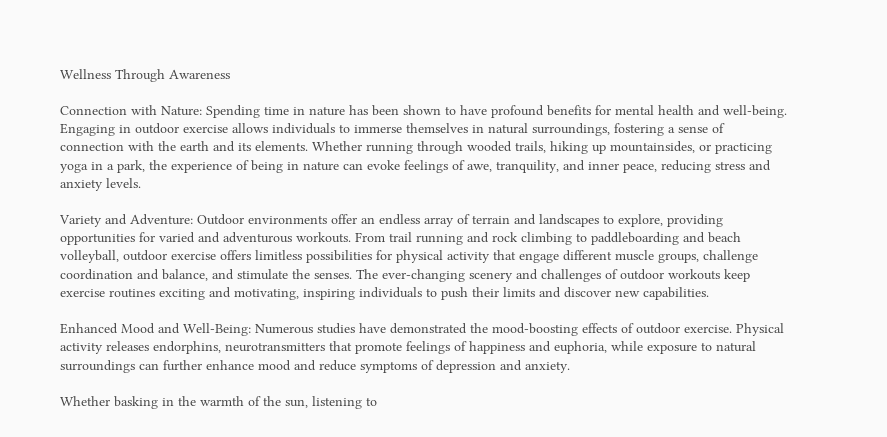Wellness Through Awareness

Connection with Nature: Spending time in nature has been shown to have profound benefits for mental health and well-being. Engaging in outdoor exercise allows individuals to immerse themselves in natural surroundings, fostering a sense of connection with the earth and its elements. Whether running through wooded trails, hiking up mountainsides, or practicing yoga in a park, the experience of being in nature can evoke feelings of awe, tranquility, and inner peace, reducing stress and anxiety levels.

Variety and Adventure: Outdoor environments offer an endless array of terrain and landscapes to explore, providing opportunities for varied and adventurous workouts. From trail running and rock climbing to paddleboarding and beach volleyball, outdoor exercise offers limitless possibilities for physical activity that engage different muscle groups, challenge coordination and balance, and stimulate the senses. The ever-changing scenery and challenges of outdoor workouts keep exercise routines exciting and motivating, inspiring individuals to push their limits and discover new capabilities.

Enhanced Mood and Well-Being: Numerous studies have demonstrated the mood-boosting effects of outdoor exercise. Physical activity releases endorphins, neurotransmitters that promote feelings of happiness and euphoria, while exposure to natural surroundings can further enhance mood and reduce symptoms of depression and anxiety.

Whether basking in the warmth of the sun, listening to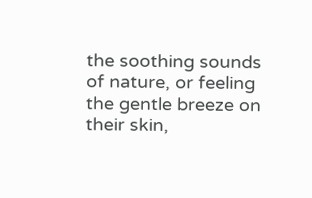the soothing sounds of nature, or feeling the gentle breeze on their skin,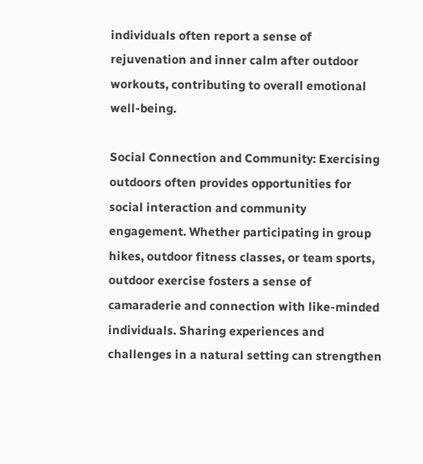individuals often report a sense of rejuvenation and inner calm after outdoor workouts, contributing to overall emotional well-being.

Social Connection and Community: Exercising outdoors often provides opportunities for social interaction and community engagement. Whether participating in group hikes, outdoor fitness classes, or team sports, outdoor exercise fosters a sense of camaraderie and connection with like-minded individuals. Sharing experiences and challenges in a natural setting can strengthen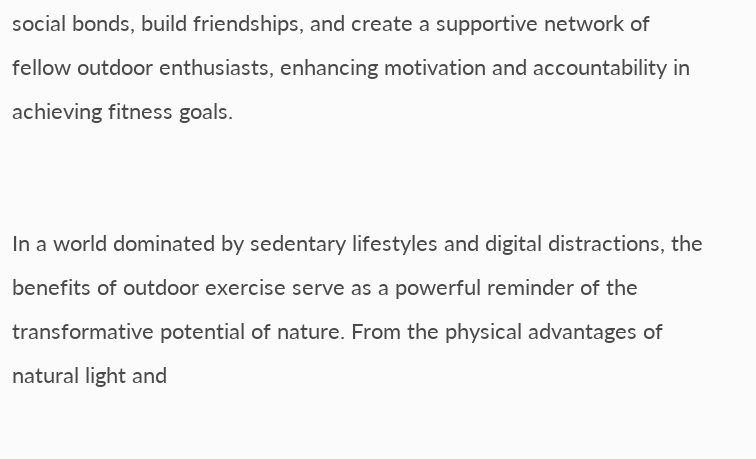social bonds, build friendships, and create a supportive network of fellow outdoor enthusiasts, enhancing motivation and accountability in achieving fitness goals.


In a world dominated by sedentary lifestyles and digital distractions, the benefits of outdoor exercise serve as a powerful reminder of the transformative potential of nature. From the physical advantages of natural light and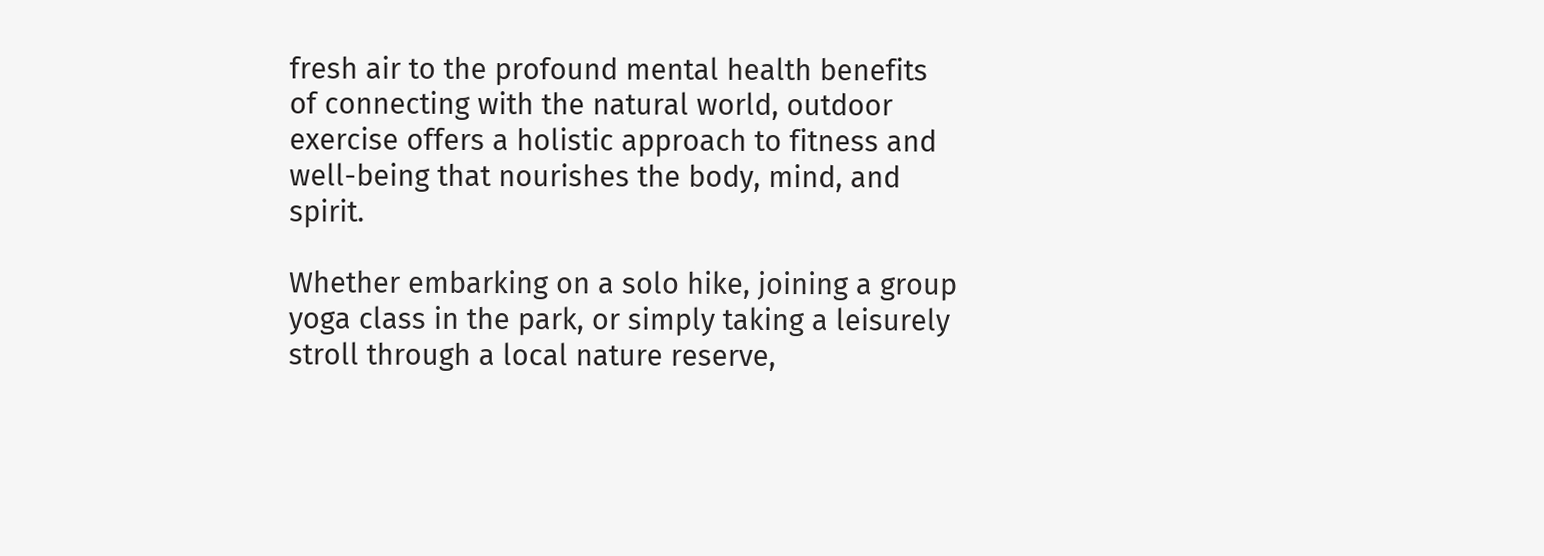fresh air to the profound mental health benefits of connecting with the natural world, outdoor exercise offers a holistic approach to fitness and well-being that nourishes the body, mind, and spirit.

Whether embarking on a solo hike, joining a group yoga class in the park, or simply taking a leisurely stroll through a local nature reserve,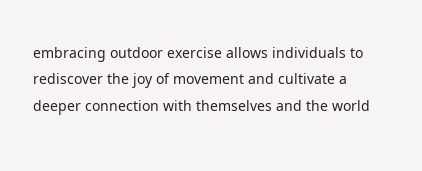embracing outdoor exercise allows individuals to rediscover the joy of movement and cultivate a deeper connection with themselves and the world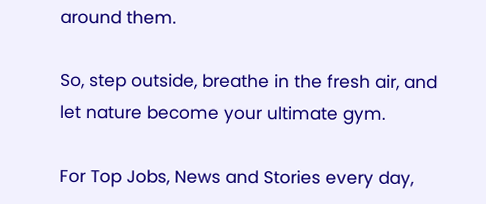around them.

So, step outside, breathe in the fresh air, and let nature become your ultimate gym.

For Top Jobs, News and Stories every day,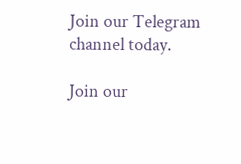Join our Telegram channel today.

Join our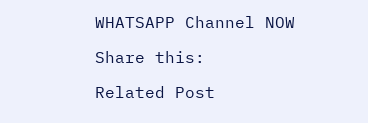WHATSAPP Channel NOW

Share this:

Related Post